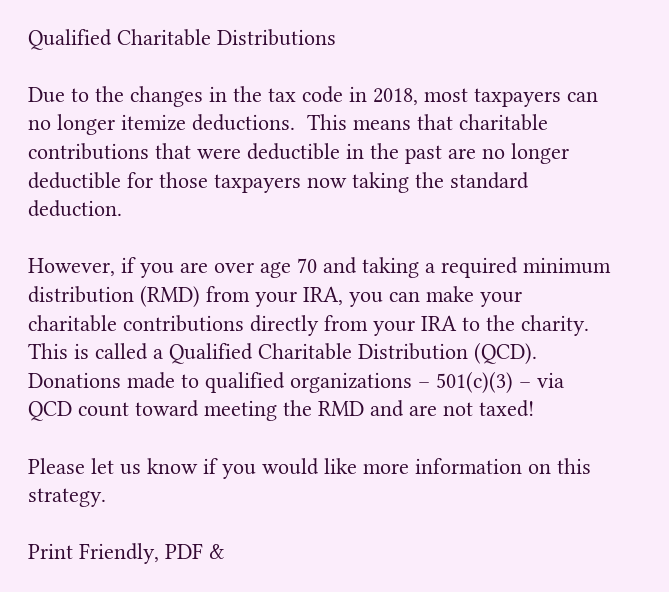Qualified Charitable Distributions

Due to the changes in the tax code in 2018, most taxpayers can no longer itemize deductions.  This means that charitable contributions that were deductible in the past are no longer deductible for those taxpayers now taking the standard deduction.

However, if you are over age 70 and taking a required minimum distribution (RMD) from your IRA, you can make your charitable contributions directly from your IRA to the charity.  This is called a Qualified Charitable Distribution (QCD).  Donations made to qualified organizations – 501(c)(3) – via QCD count toward meeting the RMD and are not taxed!

Please let us know if you would like more information on this strategy.

Print Friendly, PDF &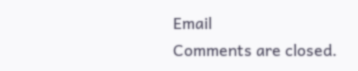Email
Comments are closed.